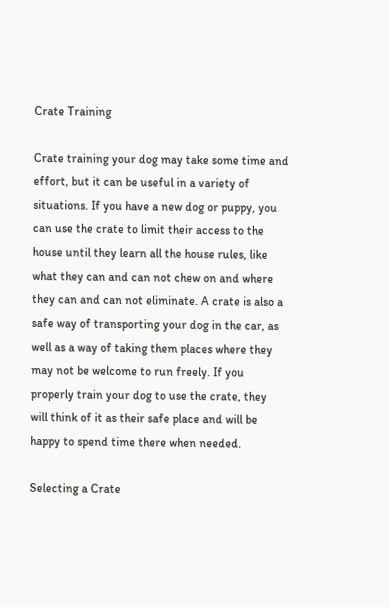Crate Training

Crate training your dog may take some time and effort, but it can be useful in a variety of situations. If you have a new dog or puppy, you can use the crate to limit their access to the house until they learn all the house rules, like what they can and can not chew on and where they can and can not eliminate. A crate is also a safe way of transporting your dog in the car, as well as a way of taking them places where they may not be welcome to run freely. If you properly train your dog to use the crate, they will think of it as their safe place and will be happy to spend time there when needed.

Selecting a Crate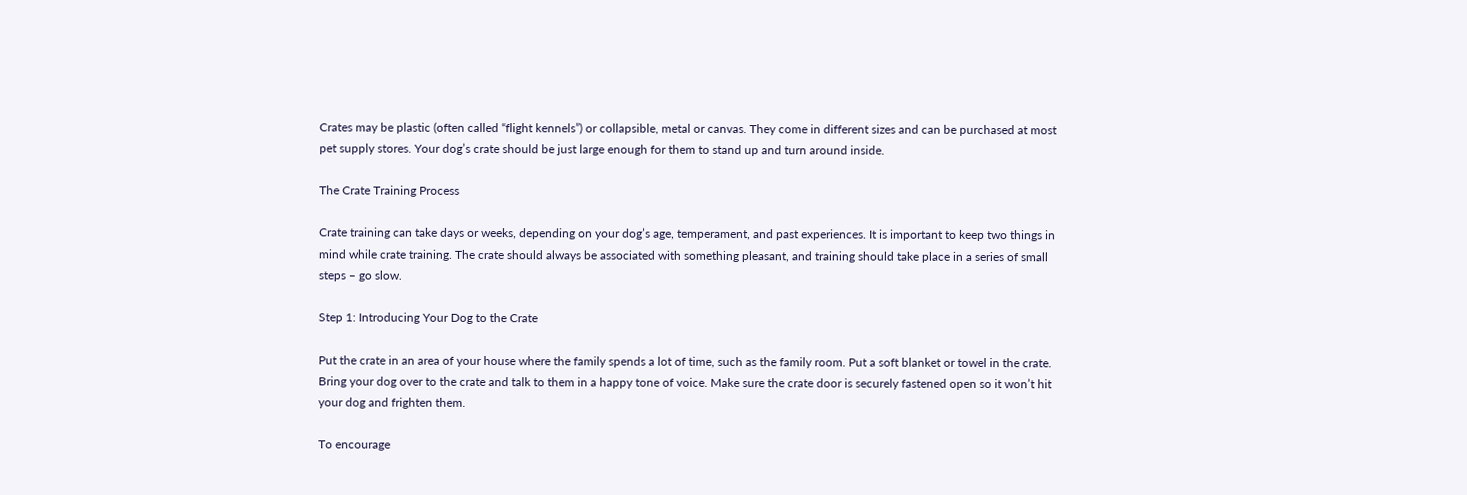Crates may be plastic (often called “flight kennels”) or collapsible, metal or canvas. They come in different sizes and can be purchased at most pet supply stores. Your dog’s crate should be just large enough for them to stand up and turn around inside.

The Crate Training Process

Crate training can take days or weeks, depending on your dog’s age, temperament, and past experiences. It is important to keep two things in mind while crate training. The crate should always be associated with something pleasant, and training should take place in a series of small steps – go slow.

Step 1: Introducing Your Dog to the Crate

Put the crate in an area of your house where the family spends a lot of time, such as the family room. Put a soft blanket or towel in the crate. Bring your dog over to the crate and talk to them in a happy tone of voice. Make sure the crate door is securely fastened open so it won’t hit your dog and frighten them.

To encourage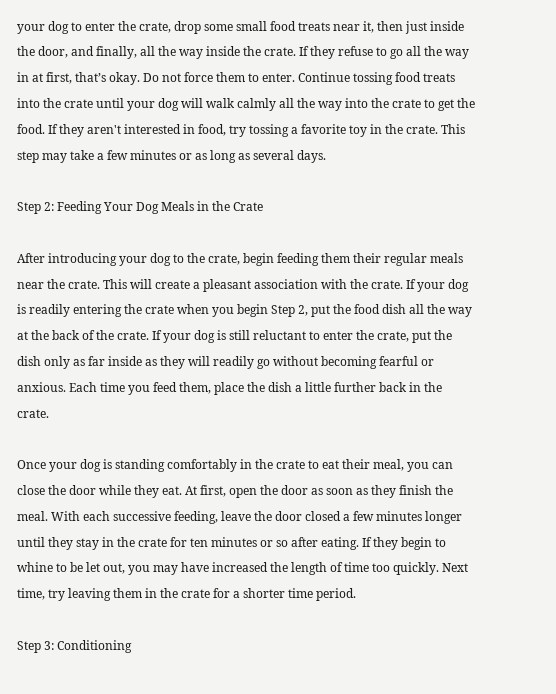your dog to enter the crate, drop some small food treats near it, then just inside the door, and finally, all the way inside the crate. If they refuse to go all the way in at first, that’s okay. Do not force them to enter. Continue tossing food treats into the crate until your dog will walk calmly all the way into the crate to get the food. If they aren't interested in food, try tossing a favorite toy in the crate. This step may take a few minutes or as long as several days.

Step 2: Feeding Your Dog Meals in the Crate

After introducing your dog to the crate, begin feeding them their regular meals near the crate. This will create a pleasant association with the crate. If your dog is readily entering the crate when you begin Step 2, put the food dish all the way at the back of the crate. If your dog is still reluctant to enter the crate, put the dish only as far inside as they will readily go without becoming fearful or anxious. Each time you feed them, place the dish a little further back in the crate.

Once your dog is standing comfortably in the crate to eat their meal, you can close the door while they eat. At first, open the door as soon as they finish the meal. With each successive feeding, leave the door closed a few minutes longer until they stay in the crate for ten minutes or so after eating. If they begin to whine to be let out, you may have increased the length of time too quickly. Next time, try leaving them in the crate for a shorter time period.

Step 3: Conditioning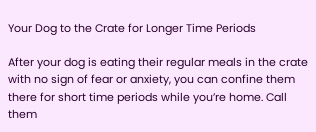Your Dog to the Crate for Longer Time Periods

After your dog is eating their regular meals in the crate with no sign of fear or anxiety, you can confine them there for short time periods while you’re home. Call them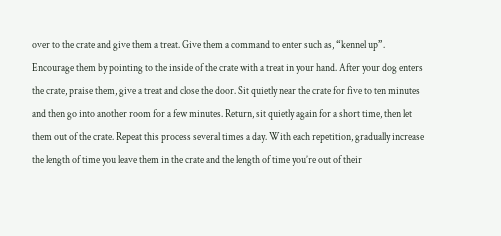over to the crate and give them a treat. Give them a command to enter such as, “kennel up”. Encourage them by pointing to the inside of the crate with a treat in your hand. After your dog enters the crate, praise them, give a treat and close the door. Sit quietly near the crate for five to ten minutes and then go into another room for a few minutes. Return, sit quietly again for a short time, then let them out of the crate. Repeat this process several times a day. With each repetition, gradually increase the length of time you leave them in the crate and the length of time you’re out of their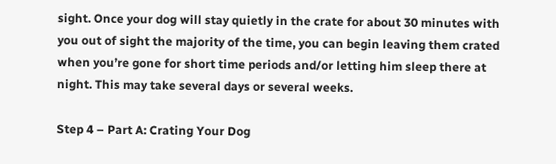sight. Once your dog will stay quietly in the crate for about 30 minutes with you out of sight the majority of the time, you can begin leaving them crated when you’re gone for short time periods and/or letting him sleep there at night. This may take several days or several weeks.

Step 4 – Part A: Crating Your Dog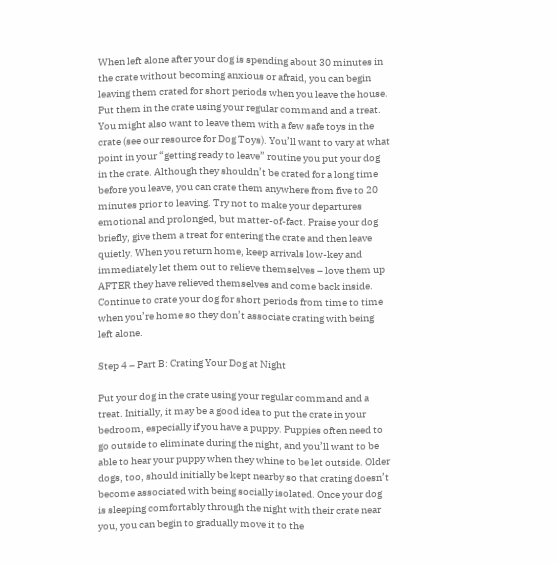When left alone after your dog is spending about 30 minutes in the crate without becoming anxious or afraid, you can begin leaving them crated for short periods when you leave the house. Put them in the crate using your regular command and a treat. You might also want to leave them with a few safe toys in the crate (see our resource for Dog Toys). You’ll want to vary at what point in your “getting ready to leave” routine you put your dog in the crate. Although they shouldn’t be crated for a long time before you leave, you can crate them anywhere from five to 20 minutes prior to leaving. Try not to make your departures emotional and prolonged, but matter-of-fact. Praise your dog briefly, give them a treat for entering the crate and then leave quietly. When you return home, keep arrivals low-key and immediately let them out to relieve themselves – love them up AFTER they have relieved themselves and come back inside. Continue to crate your dog for short periods from time to time when you’re home so they don’t associate crating with being left alone.

Step 4 – Part B: Crating Your Dog at Night

Put your dog in the crate using your regular command and a treat. Initially, it may be a good idea to put the crate in your bedroom, especially if you have a puppy. Puppies often need to go outside to eliminate during the night, and you’ll want to be able to hear your puppy when they whine to be let outside. Older dogs, too, should initially be kept nearby so that crating doesn’t become associated with being socially isolated. Once your dog is sleeping comfortably through the night with their crate near you, you can begin to gradually move it to the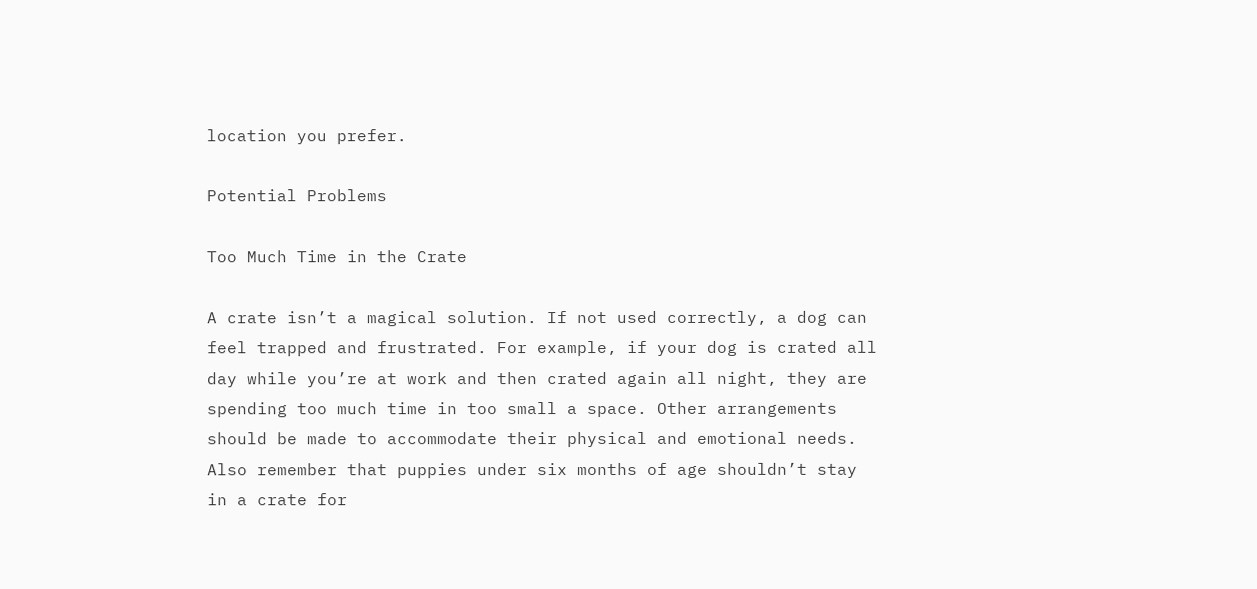location you prefer.

Potential Problems

Too Much Time in the Crate

A crate isn’t a magical solution. If not used correctly, a dog can feel trapped and frustrated. For example, if your dog is crated all day while you’re at work and then crated again all night, they are spending too much time in too small a space. Other arrangements should be made to accommodate their physical and emotional needs. Also remember that puppies under six months of age shouldn’t stay in a crate for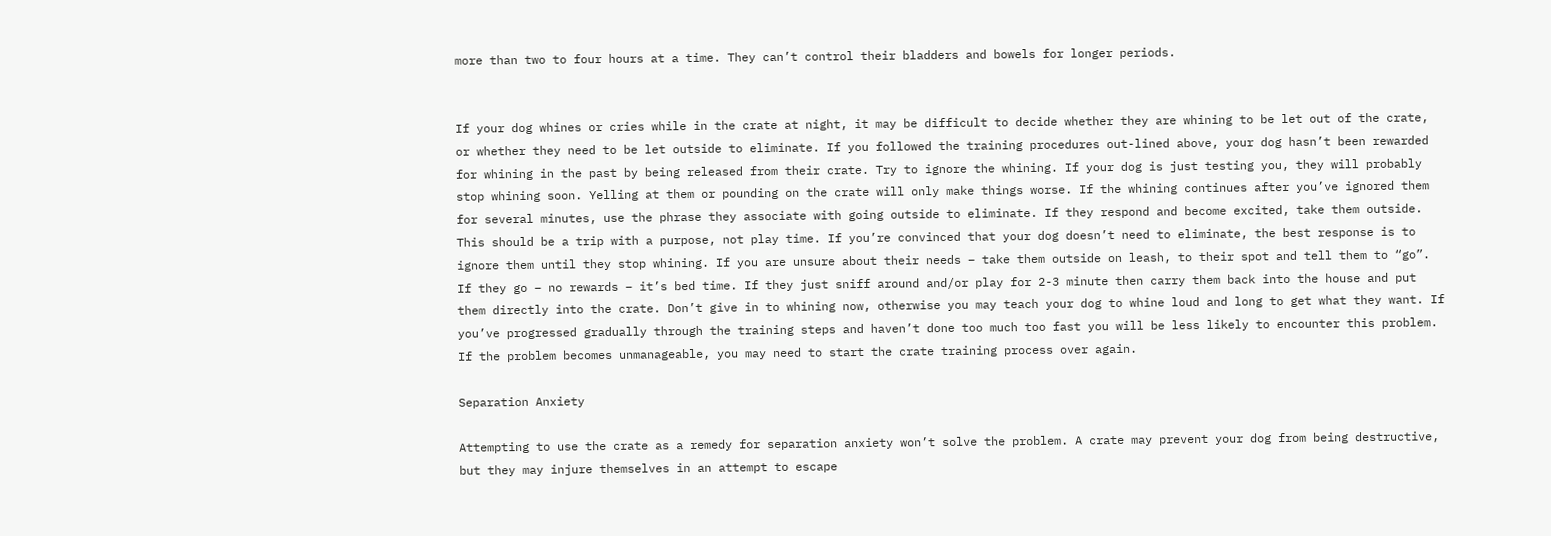more than two to four hours at a time. They can’t control their bladders and bowels for longer periods.


If your dog whines or cries while in the crate at night, it may be difficult to decide whether they are whining to be let out of the crate, or whether they need to be let outside to eliminate. If you followed the training procedures out-lined above, your dog hasn’t been rewarded for whining in the past by being released from their crate. Try to ignore the whining. If your dog is just testing you, they will probably stop whining soon. Yelling at them or pounding on the crate will only make things worse. If the whining continues after you’ve ignored them for several minutes, use the phrase they associate with going outside to eliminate. If they respond and become excited, take them outside. This should be a trip with a purpose, not play time. If you’re convinced that your dog doesn’t need to eliminate, the best response is to ignore them until they stop whining. If you are unsure about their needs – take them outside on leash, to their spot and tell them to “go”. If they go – no rewards – it’s bed time. If they just sniff around and/or play for 2-3 minute then carry them back into the house and put them directly into the crate. Don’t give in to whining now, otherwise you may teach your dog to whine loud and long to get what they want. If you’ve progressed gradually through the training steps and haven’t done too much too fast you will be less likely to encounter this problem. If the problem becomes unmanageable, you may need to start the crate training process over again.

Separation Anxiety

Attempting to use the crate as a remedy for separation anxiety won’t solve the problem. A crate may prevent your dog from being destructive, but they may injure themselves in an attempt to escape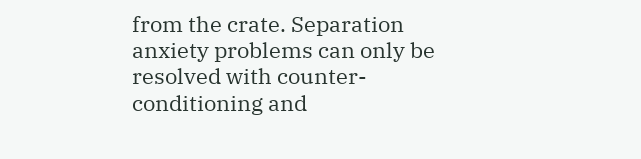from the crate. Separation anxiety problems can only be resolved with counter-conditioning and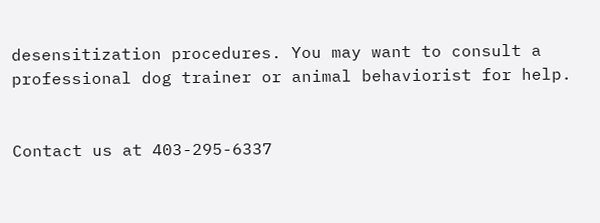desensitization procedures. You may want to consult a professional dog trainer or animal behaviorist for help.


Contact us at 403-295-6337